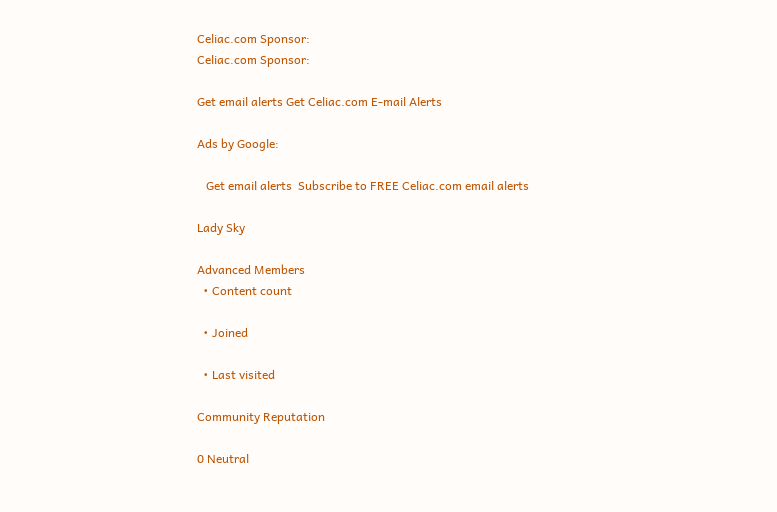Celiac.com Sponsor:
Celiac.com Sponsor:

Get email alerts Get Celiac.com E-mail Alerts

Ads by Google:

   Get email alerts  Subscribe to FREE Celiac.com email alerts

Lady Sky

Advanced Members
  • Content count

  • Joined

  • Last visited

Community Reputation

0 Neutral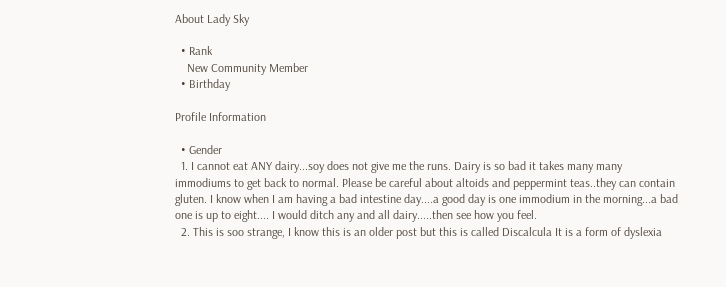About Lady Sky

  • Rank
    New Community Member
  • Birthday

Profile Information

  • Gender
  1. I cannot eat ANY dairy...soy does not give me the runs. Dairy is so bad it takes many many immodiums to get back to normal. Please be careful about altoids and peppermint teas..they can contain gluten. I know when I am having a bad intestine day....a good day is one immodium in the morning...a bad one is up to eight.... I would ditch any and all dairy.....then see how you feel.
  2. This is soo strange, I know this is an older post but this is called Discalcula It is a form of dyslexia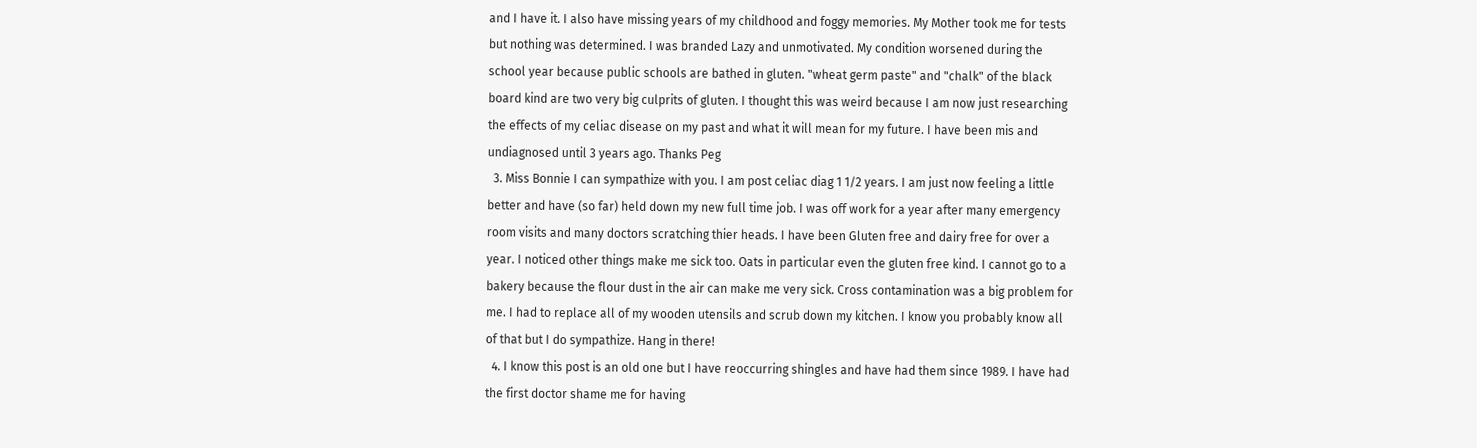and I have it. I also have missing years of my childhood and foggy memories. My Mother took me for tests but nothing was determined. I was branded Lazy and unmotivated. My condition worsened during the school year because public schools are bathed in gluten. "wheat germ paste" and "chalk" of the black board kind are two very big culprits of gluten. I thought this was weird because I am now just researching the effects of my celiac disease on my past and what it will mean for my future. I have been mis and undiagnosed until 3 years ago. Thanks Peg
  3. Miss Bonnie I can sympathize with you. I am post celiac diag 1 1/2 years. I am just now feeling a little better and have (so far) held down my new full time job. I was off work for a year after many emergency room visits and many doctors scratching thier heads. I have been Gluten free and dairy free for over a year. I noticed other things make me sick too. Oats in particular even the gluten free kind. I cannot go to a bakery because the flour dust in the air can make me very sick. Cross contamination was a big problem for me. I had to replace all of my wooden utensils and scrub down my kitchen. I know you probably know all of that but I do sympathize. Hang in there!
  4. I know this post is an old one but I have reoccurring shingles and have had them since 1989. I have had the first doctor shame me for having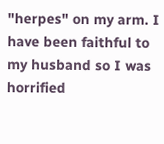"herpes" on my arm. I have been faithful to my husband so I was horrified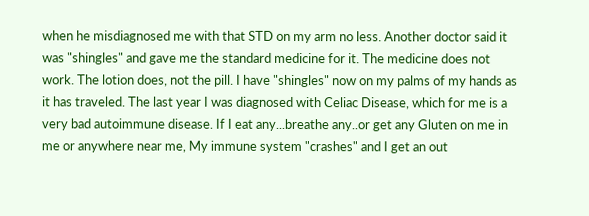when he misdiagnosed me with that STD on my arm no less. Another doctor said it was "shingles" and gave me the standard medicine for it. The medicine does not work. The lotion does, not the pill. I have "shingles" now on my palms of my hands as it has traveled. The last year I was diagnosed with Celiac Disease, which for me is a very bad autoimmune disease. If I eat any...breathe any..or get any Gluten on me in me or anywhere near me, My immune system "crashes" and I get an out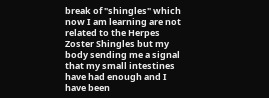break of "shingles" which now I am learning are not related to the Herpes Zoster Shingles but my body sending me a signal that my small intestines have had enough and I have been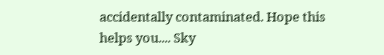accidentally contaminated. Hope this helps you.... Sky